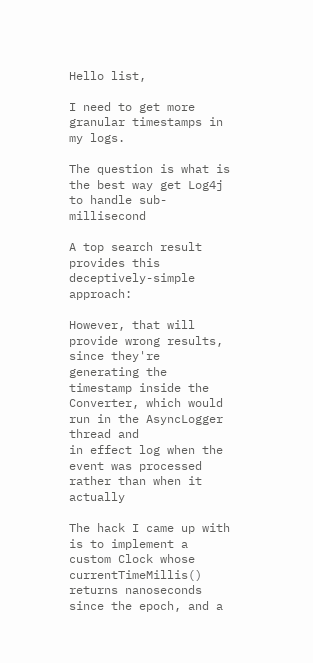Hello list,

I need to get more granular timestamps in my logs.

The question is what is the best way get Log4j to handle sub-millisecond

A top search result provides this deceptively-simple approach:

However, that will provide wrong results, since they're generating the
timestamp inside the Converter, which would run in the AsyncLogger thread and
in effect log when the event was processed rather than when it actually

The hack I came up with is to implement a custom Clock whose
currentTimeMillis() returns nanoseconds since the epoch, and a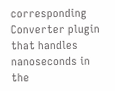corresponding
Converter plugin that handles nanoseconds in the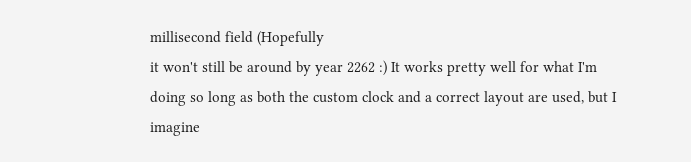millisecond field (Hopefully
it won't still be around by year 2262 :) It works pretty well for what I'm
doing so long as both the custom clock and a correct layout are used, but I
imagine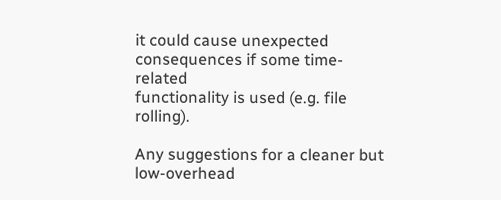it could cause unexpected consequences if some time-related
functionality is used (e.g. file rolling).

Any suggestions for a cleaner but low-overhead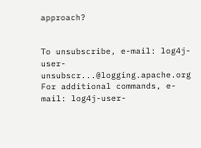approach?


To unsubscribe, e-mail: log4j-user-unsubscr...@logging.apache.org
For additional commands, e-mail: log4j-user-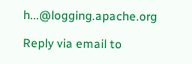h...@logging.apache.org

Reply via email to